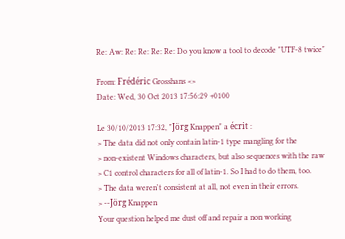Re: Aw: Re: Re: Re: Re: Do you know a tool to decode "UTF-8 twice"

From: Frédéric Grosshans <>
Date: Wed, 30 Oct 2013 17:56:29 +0100

Le 30/10/2013 17:32, "Jörg Knappen" a écrit :
> The data did not only contain latin-1 type mangling for the
> non-existent Windows characters, but also sequences with the raw
> C1 control characters for all of latin-1. So I had to do them, too.
> The data weren't consistent at all, not even in their errors.
> --Jörg Knappen
Your question helped me dust off and repair a non working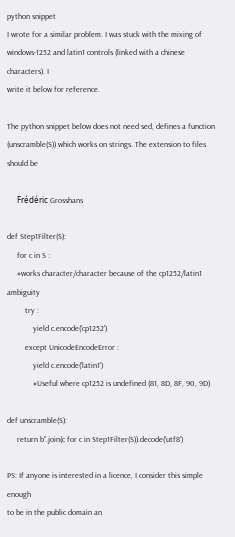python snippet
I wrote for a similar problem. I was stuck with the mixing of
windows-1252 and latin1 controls (linked with a chinese characters). I
write it below for reference.

The python snippet below does not need sed, defines a function
(unscramble(S)) which works on strings. The extension to files should be

     Frédéric Grosshans

def Step1Filter(S):
     for c in S :
     #works character/character because of the cp1252/latin1 ambiguity
         try :
             yield c.encode('cp1252')
         except UnicodeEncodeError :
             yield c.encode('latin1')
             #Useful where cp1252 is undefined (81, 8D, 8F, 90, 9D)

def unscramble(S):
     return b''.join(c for c in Step1Filter(S)).decode('utf8')

PS: If anyone is interested in a licence, I consider this simple enough
to be in the public domain an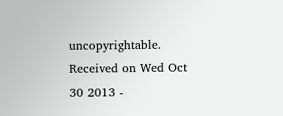uncopyrightable.
Received on Wed Oct 30 2013 -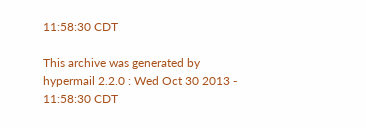11:58:30 CDT

This archive was generated by hypermail 2.2.0 : Wed Oct 30 2013 - 11:58:30 CDT